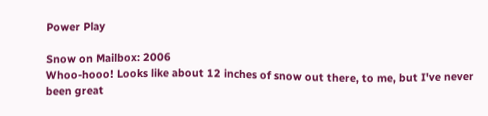Power Play

Snow on Mailbox: 2006
Whoo-hooo! Looks like about 12 inches of snow out there, to me, but I've never been great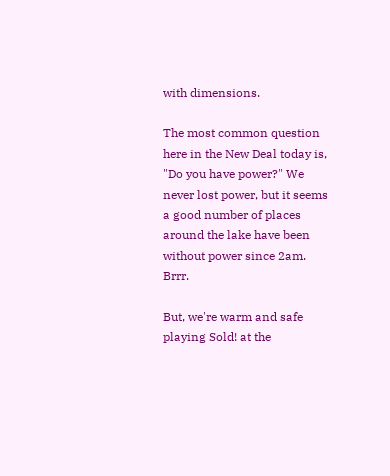with dimensions.

The most common question here in the New Deal today is, "Do you have power?" We never lost power, but it seems a good number of places around the lake have been without power since 2am. Brrr.

But, we're warm and safe playing Sold! at the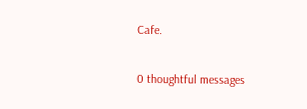Cafe.

0 thoughtful messages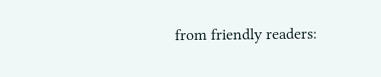from friendly readers: